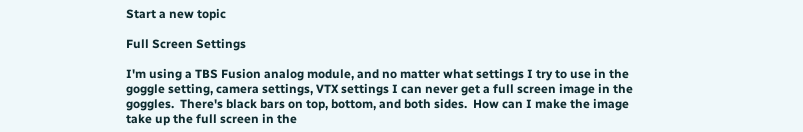Start a new topic

Full Screen Settings

I'm using a TBS Fusion analog module, and no matter what settings I try to use in the goggle setting, camera settings, VTX settings I can never get a full screen image in the goggles.  There's black bars on top, bottom, and both sides.  How can I make the image take up the full screen in the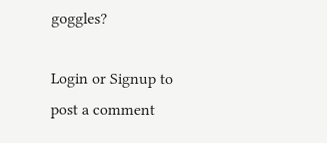goggles?

Login or Signup to post a comment